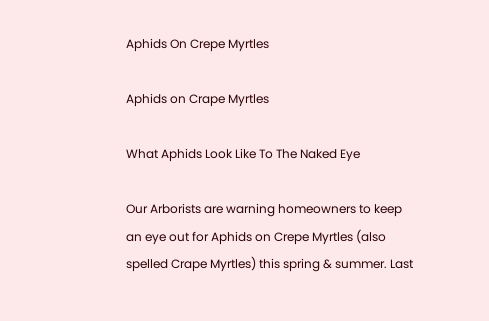Aphids On Crepe Myrtles

Aphids on Crape Myrtles

What Aphids Look Like To The Naked Eye

Our Arborists are warning homeowners to keep an eye out for Aphids on Crepe Myrtles (also spelled Crape Myrtles) this spring & summer. Last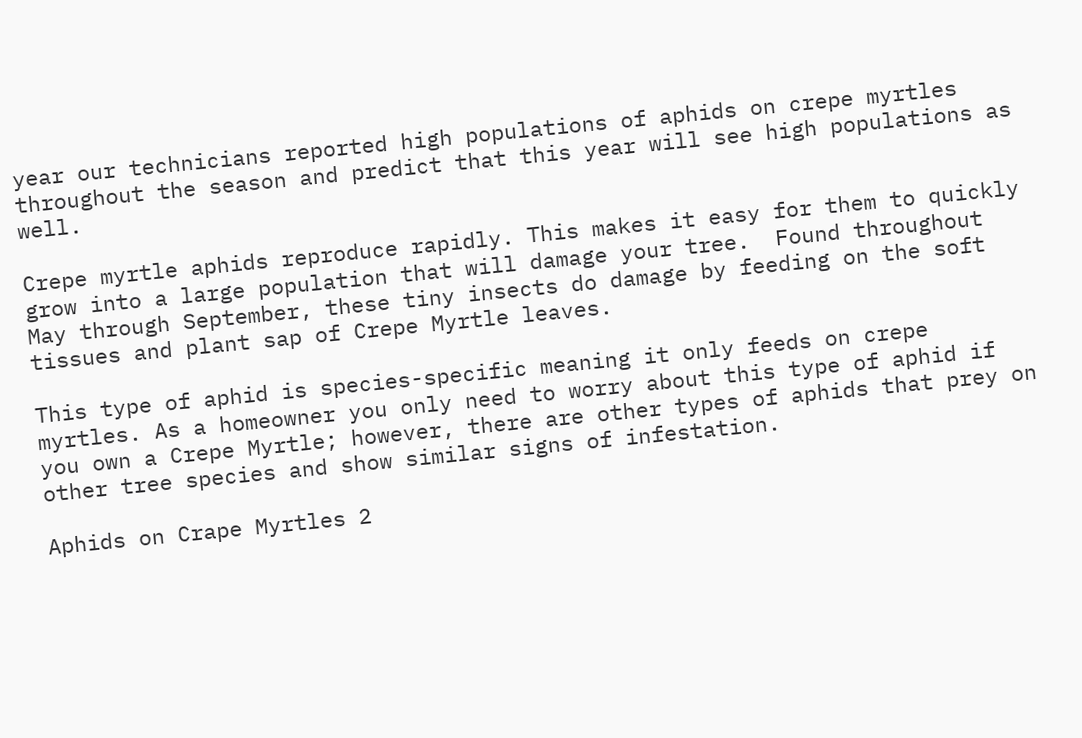year our technicians reported high populations of aphids on crepe myrtles throughout the season and predict that this year will see high populations as well.

Crepe myrtle aphids reproduce rapidly. This makes it easy for them to quickly grow into a large population that will damage your tree.  Found throughout May through September, these tiny insects do damage by feeding on the soft tissues and plant sap of Crepe Myrtle leaves.

This type of aphid is species-specific meaning it only feeds on crepe myrtles. As a homeowner you only need to worry about this type of aphid if you own a Crepe Myrtle; however, there are other types of aphids that prey on other tree species and show similar signs of infestation.

Aphids on Crape Myrtles 2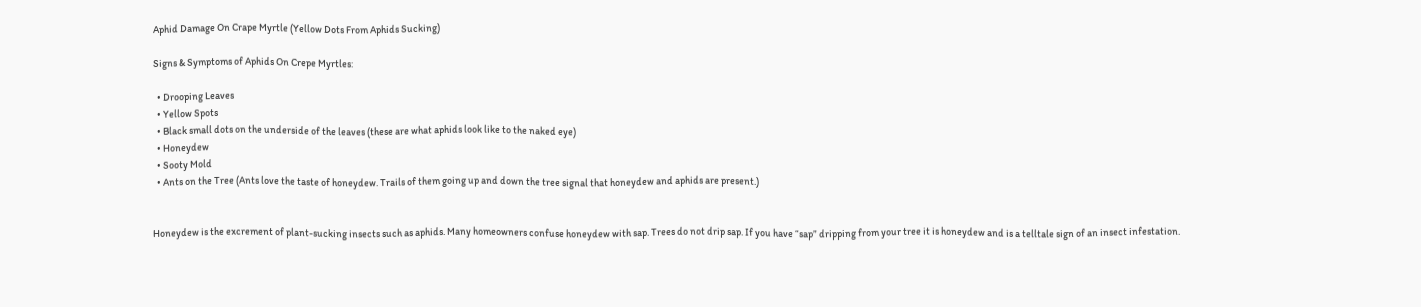Aphid Damage On Crape Myrtle (Yellow Dots From Aphids Sucking)

Signs & Symptoms of Aphids On Crepe Myrtles:

  • Drooping Leaves
  • Yellow Spots
  • Black small dots on the underside of the leaves (these are what aphids look like to the naked eye)
  • Honeydew
  • Sooty Mold
  • Ants on the Tree (Ants love the taste of honeydew. Trails of them going up and down the tree signal that honeydew and aphids are present.)


Honeydew is the excrement of plant-sucking insects such as aphids. Many homeowners confuse honeydew with sap. Trees do not drip sap. If you have “sap” dripping from your tree it is honeydew and is a telltale sign of an insect infestation.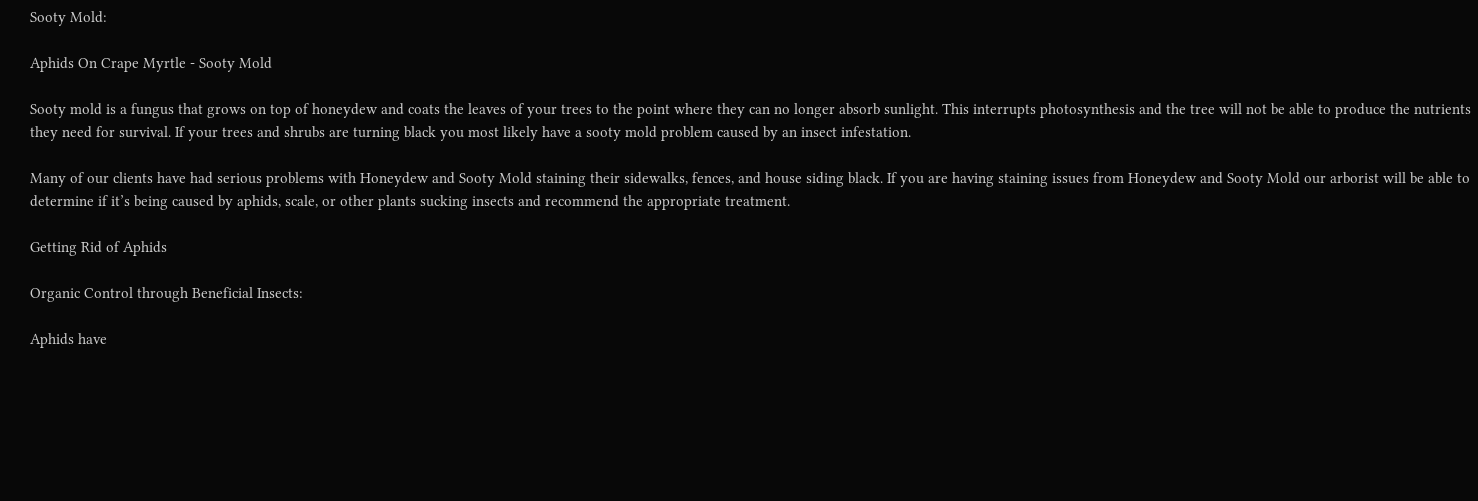Sooty Mold:

Aphids On Crape Myrtle - Sooty Mold

Sooty mold is a fungus that grows on top of honeydew and coats the leaves of your trees to the point where they can no longer absorb sunlight. This interrupts photosynthesis and the tree will not be able to produce the nutrients they need for survival. If your trees and shrubs are turning black you most likely have a sooty mold problem caused by an insect infestation.

Many of our clients have had serious problems with Honeydew and Sooty Mold staining their sidewalks, fences, and house siding black. If you are having staining issues from Honeydew and Sooty Mold our arborist will be able to determine if it’s being caused by aphids, scale, or other plants sucking insects and recommend the appropriate treatment.

Getting Rid of Aphids

Organic Control through Beneficial Insects:

Aphids have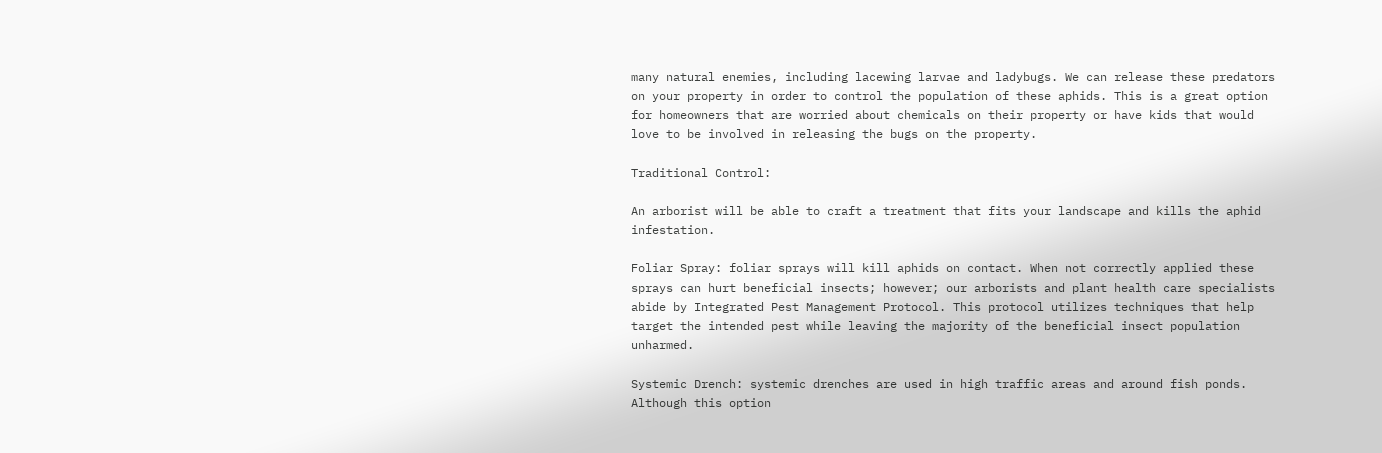many natural enemies, including lacewing larvae and ladybugs. We can release these predators on your property in order to control the population of these aphids. This is a great option for homeowners that are worried about chemicals on their property or have kids that would love to be involved in releasing the bugs on the property.

Traditional Control:

An arborist will be able to craft a treatment that fits your landscape and kills the aphid infestation.

Foliar Spray: foliar sprays will kill aphids on contact. When not correctly applied these sprays can hurt beneficial insects; however; our arborists and plant health care specialists abide by Integrated Pest Management Protocol. This protocol utilizes techniques that help target the intended pest while leaving the majority of the beneficial insect population unharmed.

Systemic Drench: systemic drenches are used in high traffic areas and around fish ponds. Although this option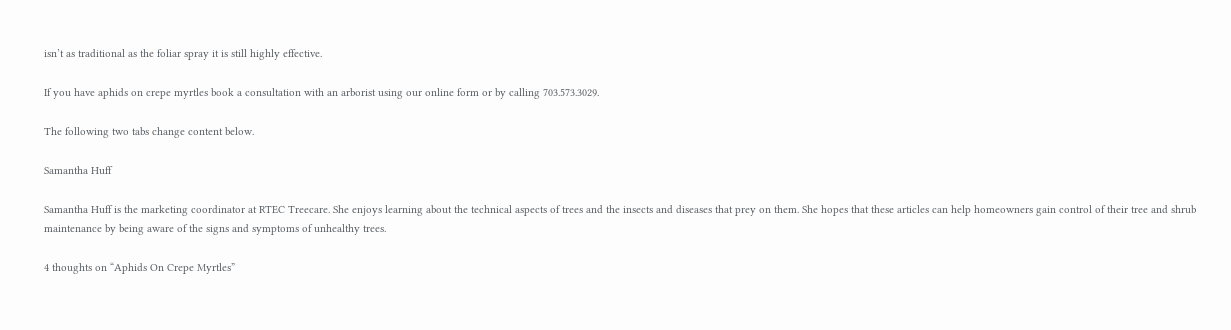isn’t as traditional as the foliar spray it is still highly effective.

If you have aphids on crepe myrtles book a consultation with an arborist using our online form or by calling 703.573.3029.

The following two tabs change content below.

Samantha Huff

Samantha Huff is the marketing coordinator at RTEC Treecare. She enjoys learning about the technical aspects of trees and the insects and diseases that prey on them. She hopes that these articles can help homeowners gain control of their tree and shrub maintenance by being aware of the signs and symptoms of unhealthy trees.

4 thoughts on “Aphids On Crepe Myrtles”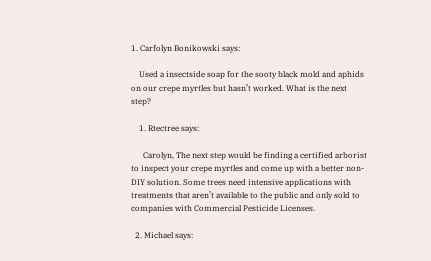1. Carfolyn Bonikowski says:

    Used a insectside soap for the sooty black mold and aphids on our crepe myrtles but hasn’t worked. What is the next step?

    1. Rtectree says:

      Carolyn, The next step would be finding a certified arborist to inspect your crepe myrtles and come up with a better non-DIY solution. Some trees need intensive applications with treatments that aren’t available to the public and only sold to companies with Commercial Pesticide Licenses.

  2. Michael says: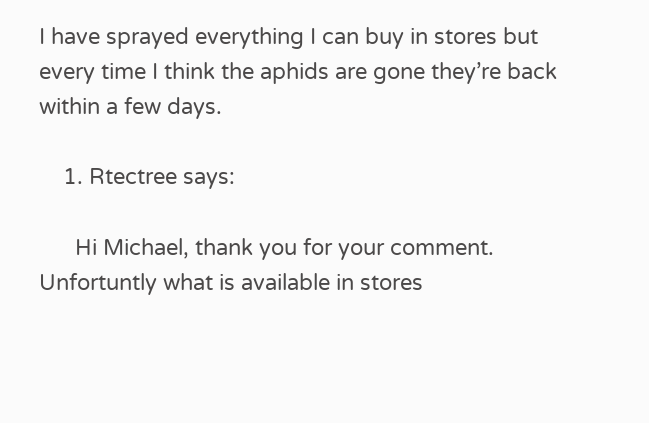I have sprayed everything I can buy in stores but every time I think the aphids are gone they’re back within a few days.

    1. Rtectree says:

      Hi Michael, thank you for your comment. Unfortuntly what is available in stores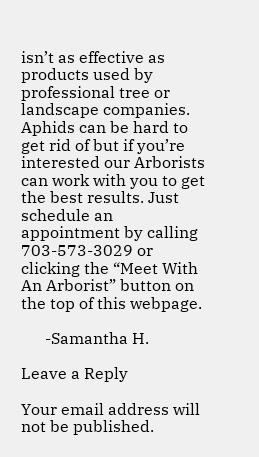isn’t as effective as products used by professional tree or landscape companies. Aphids can be hard to get rid of but if you’re interested our Arborists can work with you to get the best results. Just schedule an appointment by calling 703-573-3029 or clicking the “Meet With An Arborist” button on the top of this webpage.

      -Samantha H.

Leave a Reply

Your email address will not be published.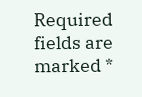Required fields are marked *